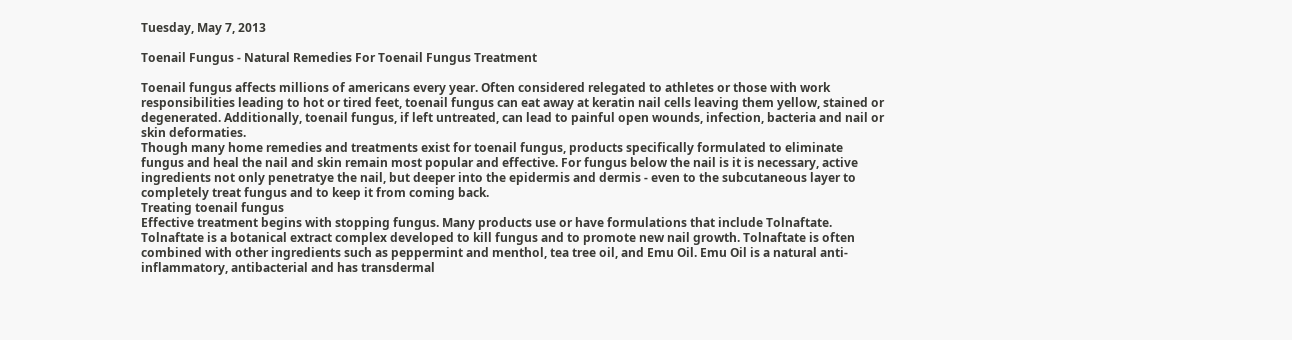Tuesday, May 7, 2013

Toenail Fungus - Natural Remedies For Toenail Fungus Treatment

Toenail fungus affects millions of americans every year. Often considered relegated to athletes or those with work responsibilities leading to hot or tired feet, toenail fungus can eat away at keratin nail cells leaving them yellow, stained or degenerated. Additionally, toenail fungus, if left untreated, can lead to painful open wounds, infection, bacteria and nail or skin deformaties.
Though many home remedies and treatments exist for toenail fungus, products specifically formulated to eliminate fungus and heal the nail and skin remain most popular and effective. For fungus below the nail is it is necessary, active ingredients not only penetratye the nail, but deeper into the epidermis and dermis - even to the subcutaneous layer to completely treat fungus and to keep it from coming back.
Treating toenail fungus
Effective treatment begins with stopping fungus. Many products use or have formulations that include Tolnaftate. Tolnaftate is a botanical extract complex developed to kill fungus and to promote new nail growth. Tolnaftate is often combined with other ingredients such as peppermint and menthol, tea tree oil, and Emu Oil. Emu Oil is a natural anti-inflammatory, antibacterial and has transdermal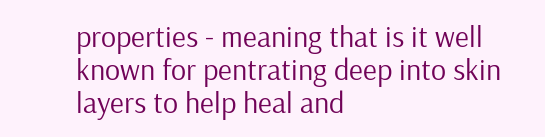properties - meaning that is it well known for pentrating deep into skin layers to help heal and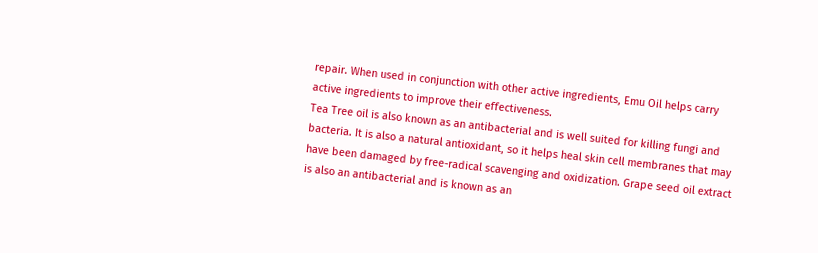repair. When used in conjunction with other active ingredients, Emu Oil helps carry active ingredients to improve their effectiveness.
Tea Tree oil is also known as an antibacterial and is well suited for killing fungi and bacteria. It is also a natural antioxidant, so it helps heal skin cell membranes that may have been damaged by free-radical scavenging and oxidization. Grape seed oil extract is also an antibacterial and is known as an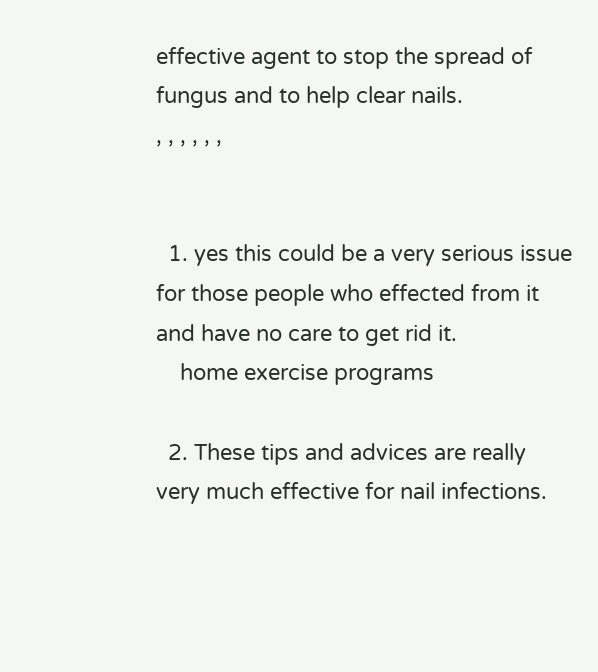effective agent to stop the spread of fungus and to help clear nails.
, , , , , ,


  1. yes this could be a very serious issue for those people who effected from it and have no care to get rid it.
    home exercise programs

  2. These tips and advices are really very much effective for nail infections.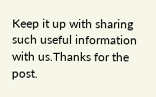Keep it up with sharing such useful information with us.Thanks for the post.